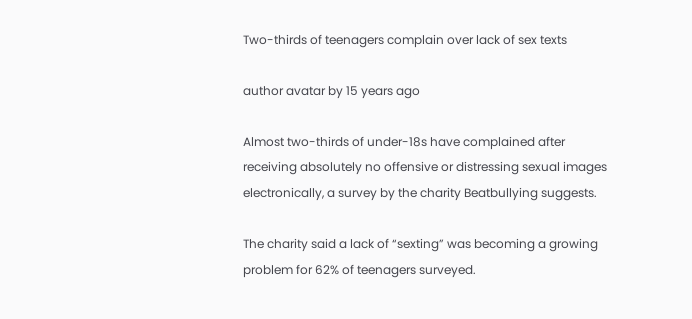Two-thirds of teenagers complain over lack of sex texts

author avatar by 15 years ago

Almost two-thirds of under-18s have complained after receiving absolutely no offensive or distressing sexual images electronically, a survey by the charity Beatbullying suggests.

The charity said a lack of “sexting” was becoming a growing problem for 62% of teenagers surveyed.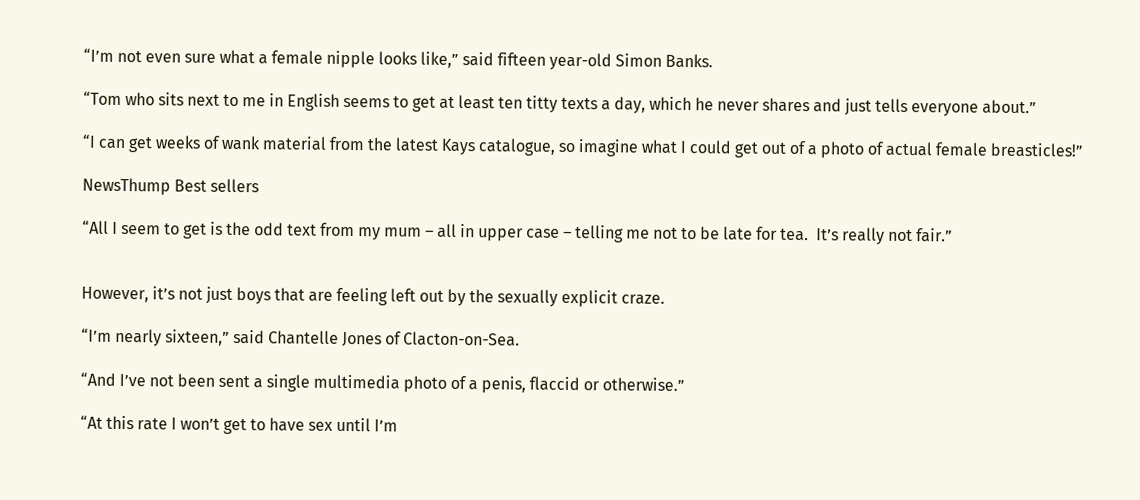“I’m not even sure what a female nipple looks like,” said fifteen year-old Simon Banks.

“Tom who sits next to me in English seems to get at least ten titty texts a day, which he never shares and just tells everyone about.”

“I can get weeks of wank material from the latest Kays catalogue, so imagine what I could get out of a photo of actual female breasticles!”

NewsThump Best sellers

“All I seem to get is the odd text from my mum – all in upper case – telling me not to be late for tea.  It’s really not fair.”


However, it’s not just boys that are feeling left out by the sexually explicit craze.

“I’m nearly sixteen,” said Chantelle Jones of Clacton-on-Sea.

“And I’ve not been sent a single multimedia photo of a penis, flaccid or otherwise.”

“At this rate I won’t get to have sex until I’m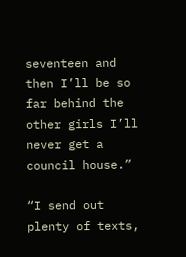seventeen and then I’ll be so far behind the other girls I’ll never get a council house.”

“I send out plenty of texts,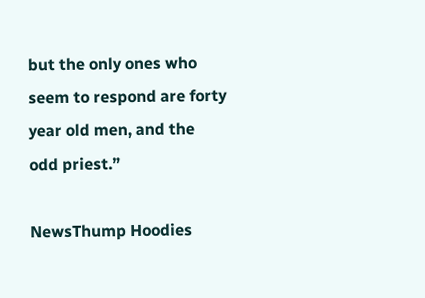but the only ones who seem to respond are forty year old men, and the odd priest.”

NewsThump Hoodies